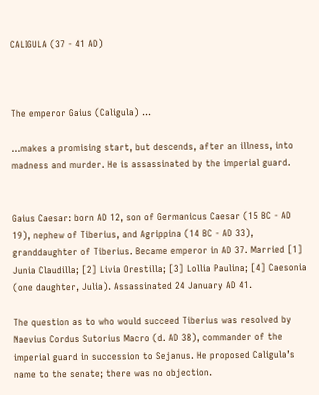CALIGULA (37 - 41 AD)



The emperor Gaius (Caligula) …

…makes a promising start, but descends, after an illness, into madness and murder. He is assassinated by the imperial guard.


Gaius Caesar: born AD 12, son of Germanicus Caesar (15 BC - AD 19), nephew of Tiberius, and Agrippina (14 BC - AD 33), granddaughter of Tiberius. Became emperor in AD 37. Married [1] Junia Claudilla; [2] Livia Orestilla; [3] Lollia Paulina; [4] Caesonia (one daughter, Julia). Assassinated 24 January AD 41.

The question as to who would succeed Tiberius was resolved by Naevius Cordus Sutorius Macro (d. AD 38), commander of the imperial guard in succession to Sejanus. He proposed Caligula’s name to the senate; there was no objection.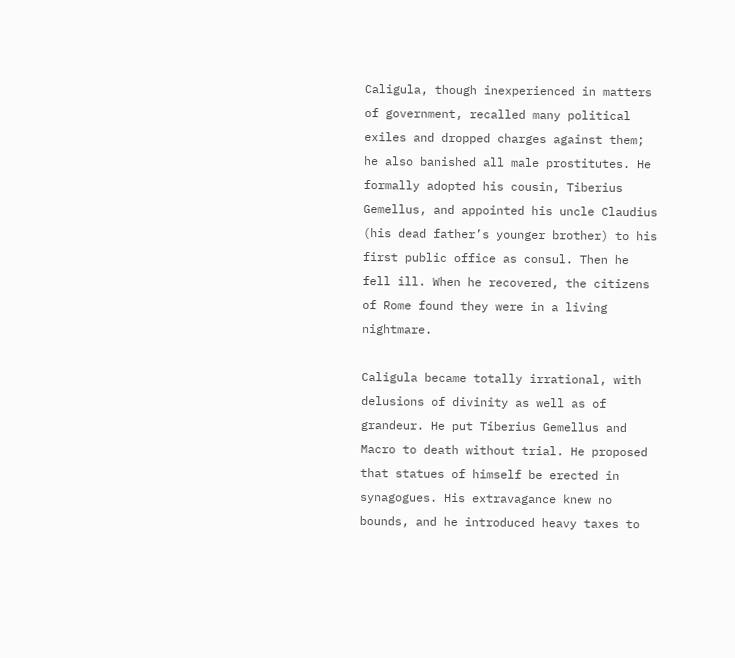Caligula, though inexperienced in matters of government, recalled many political exiles and dropped charges against them; he also banished all male prostitutes. He formally adopted his cousin, Tiberius Gemellus, and appointed his uncle Claudius (his dead father’s younger brother) to his first public office as consul. Then he fell ill. When he recovered, the citizens of Rome found they were in a living nightmare.

Caligula became totally irrational, with delusions of divinity as well as of grandeur. He put Tiberius Gemellus and Macro to death without trial. He proposed that statues of himself be erected in synagogues. His extravagance knew no bounds, and he introduced heavy taxes to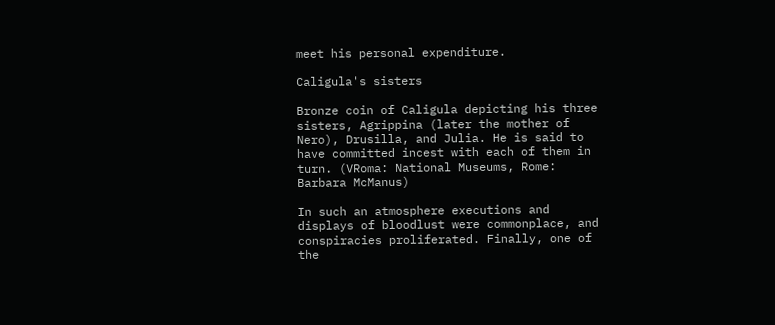meet his personal expenditure.

Caligula's sisters

Bronze coin of Caligula depicting his three sisters, Agrippina (later the mother of Nero), Drusilla, and Julia. He is said to have committed incest with each of them in turn. (VRoma: National Museums, Rome: Barbara McManus)

In such an atmosphere executions and displays of bloodlust were commonplace, and conspiracies proliferated. Finally, one of the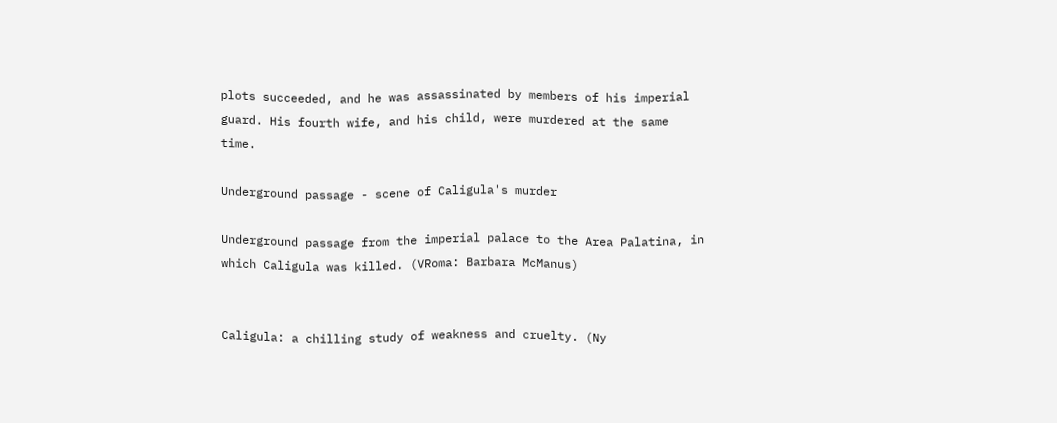plots succeeded, and he was assassinated by members of his imperial guard. His fourth wife, and his child, were murdered at the same time.

Underground passage - scene of Caligula's murder

Underground passage from the imperial palace to the Area Palatina, in which Caligula was killed. (VRoma: Barbara McManus)


Caligula: a chilling study of weakness and cruelty. (Ny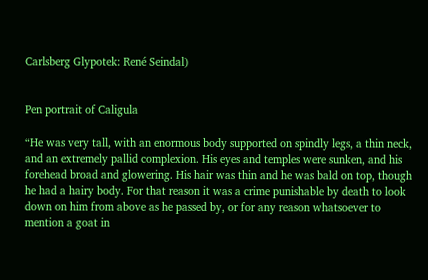Carlsberg Glypotek: René Seindal)


Pen portrait of Caligula

“He was very tall, with an enormous body supported on spindly legs, a thin neck, and an extremely pallid complexion. His eyes and temples were sunken, and his forehead broad and glowering. His hair was thin and he was bald on top, though he had a hairy body. For that reason it was a crime punishable by death to look down on him from above as he passed by, or for any reason whatsoever to mention a goat in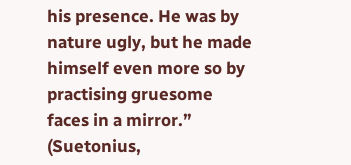his presence. He was by nature ugly, but he made himself even more so by practising gruesome faces in a mirror.” (Suetonius,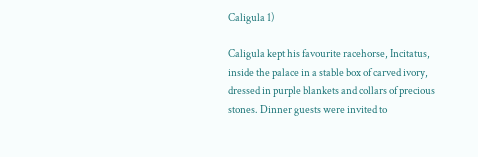Caligula 1)

Caligula kept his favourite racehorse, Incitatus, inside the palace in a stable box of carved ivory, dressed in purple blankets and collars of precious stones. Dinner guests were invited to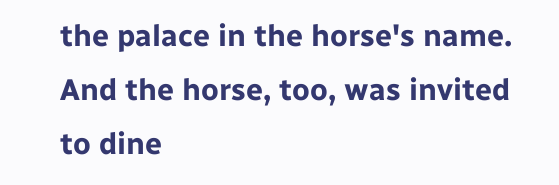the palace in the horse's name. And the horse, too, was invited to dine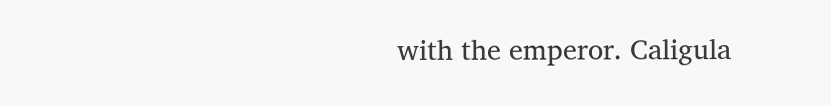with the emperor. Caligula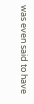was even said to have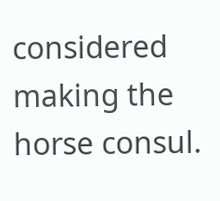considered making the horse consul.